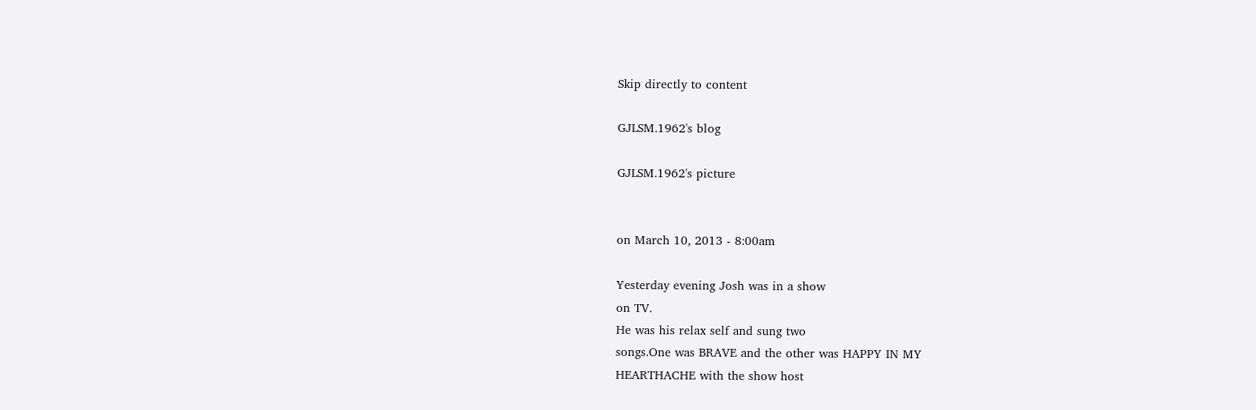Skip directly to content

GJLSM.1962's blog

GJLSM.1962's picture


on March 10, 2013 - 8:00am

Yesterday evening Josh was in a show
on TV.
He was his relax self and sung two
songs.One was BRAVE and the other was HAPPY IN MY
HEARTHACHE with the show host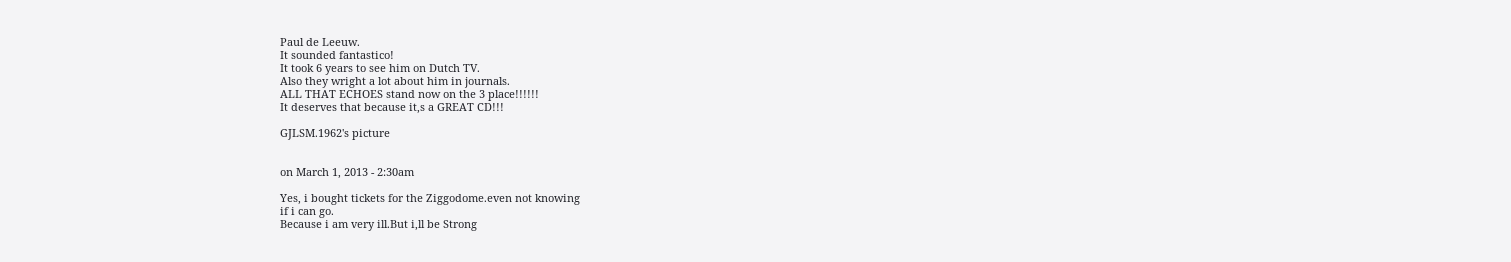Paul de Leeuw.
It sounded fantastico!
It took 6 years to see him on Dutch TV.
Also they wright a lot about him in journals.
ALL THAT ECHOES stand now on the 3 place!!!!!!
It deserves that because it,s a GREAT CD!!!

GJLSM.1962's picture


on March 1, 2013 - 2:30am

Yes, i bought tickets for the Ziggodome.even not knowing
if i can go.
Because i am very ill.But i,ll be Strong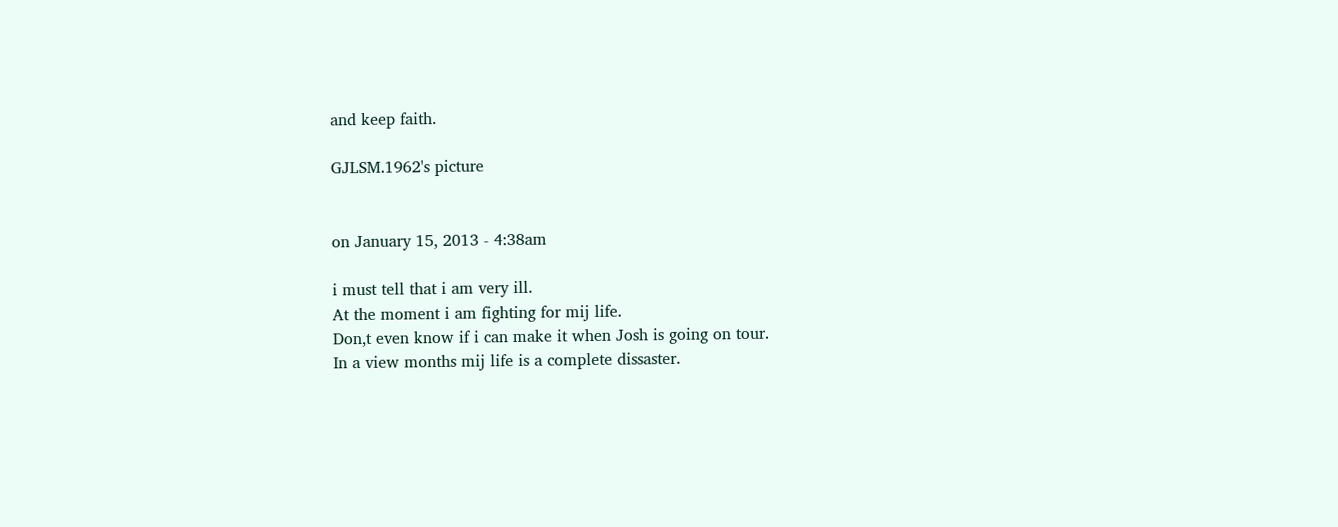and keep faith.

GJLSM.1962's picture


on January 15, 2013 - 4:38am

i must tell that i am very ill.
At the moment i am fighting for mij life.
Don,t even know if i can make it when Josh is going on tour.
In a view months mij life is a complete dissaster.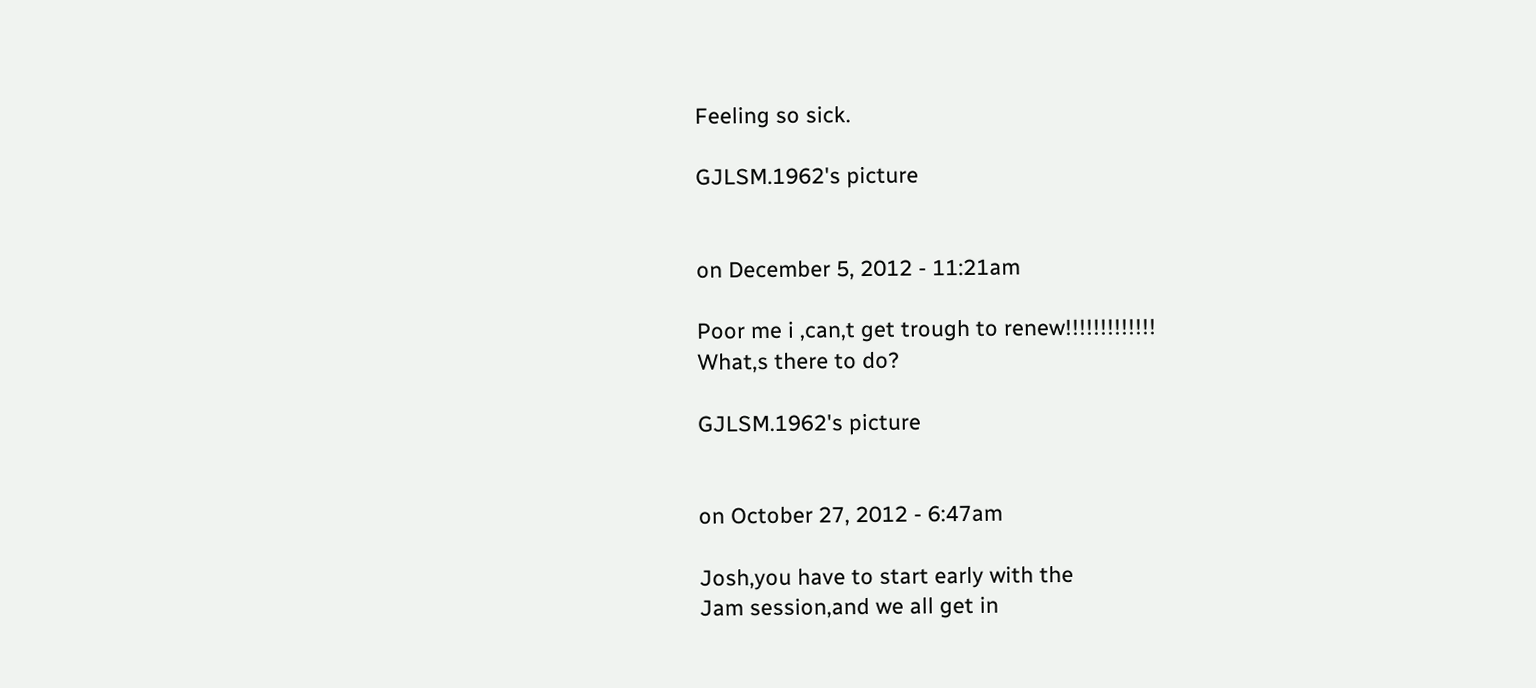Feeling so sick.

GJLSM.1962's picture


on December 5, 2012 - 11:21am

Poor me i ,can,t get trough to renew!!!!!!!!!!!!!
What,s there to do?

GJLSM.1962's picture


on October 27, 2012 - 6:47am

Josh,you have to start early with the
Jam session,and we all get in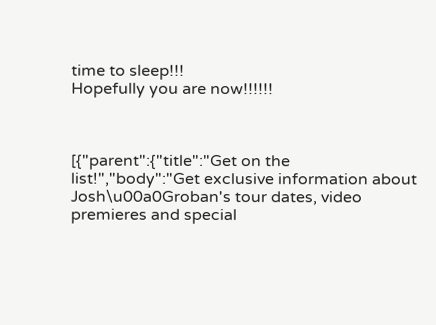time to sleep!!!
Hopefully you are now!!!!!!



[{"parent":{"title":"Get on the list!","body":"Get exclusive information about Josh\u00a0Groban's tour dates, video premieres and special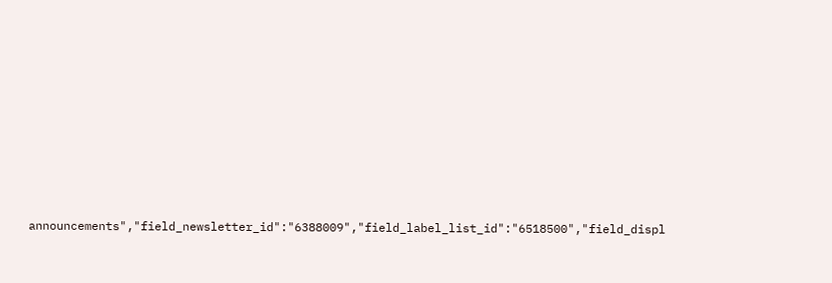announcements","field_newsletter_id":"6388009","field_label_list_id":"6518500","field_displ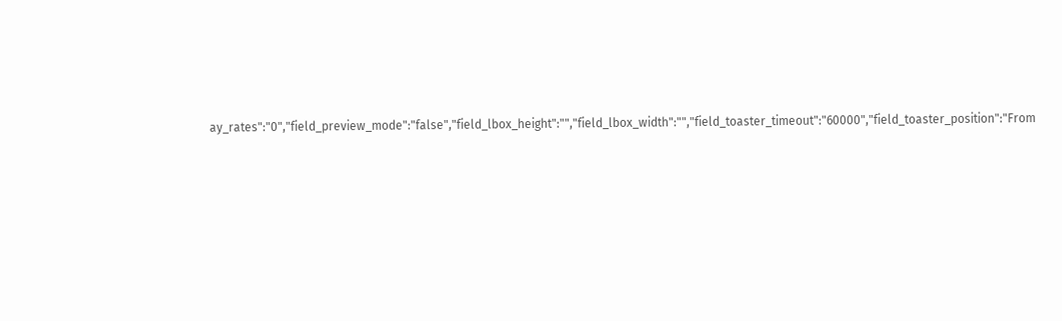ay_rates":"0","field_preview_mode":"false","field_lbox_height":"","field_lbox_width":"","field_toaster_timeout":"60000","field_toaster_position":"From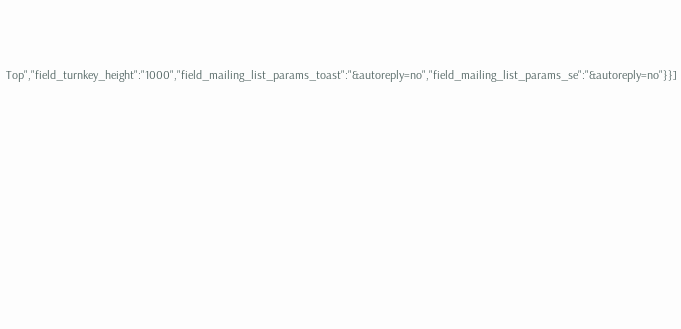Top","field_turnkey_height":"1000","field_mailing_list_params_toast":"&autoreply=no","field_mailing_list_params_se":"&autoreply=no"}}]